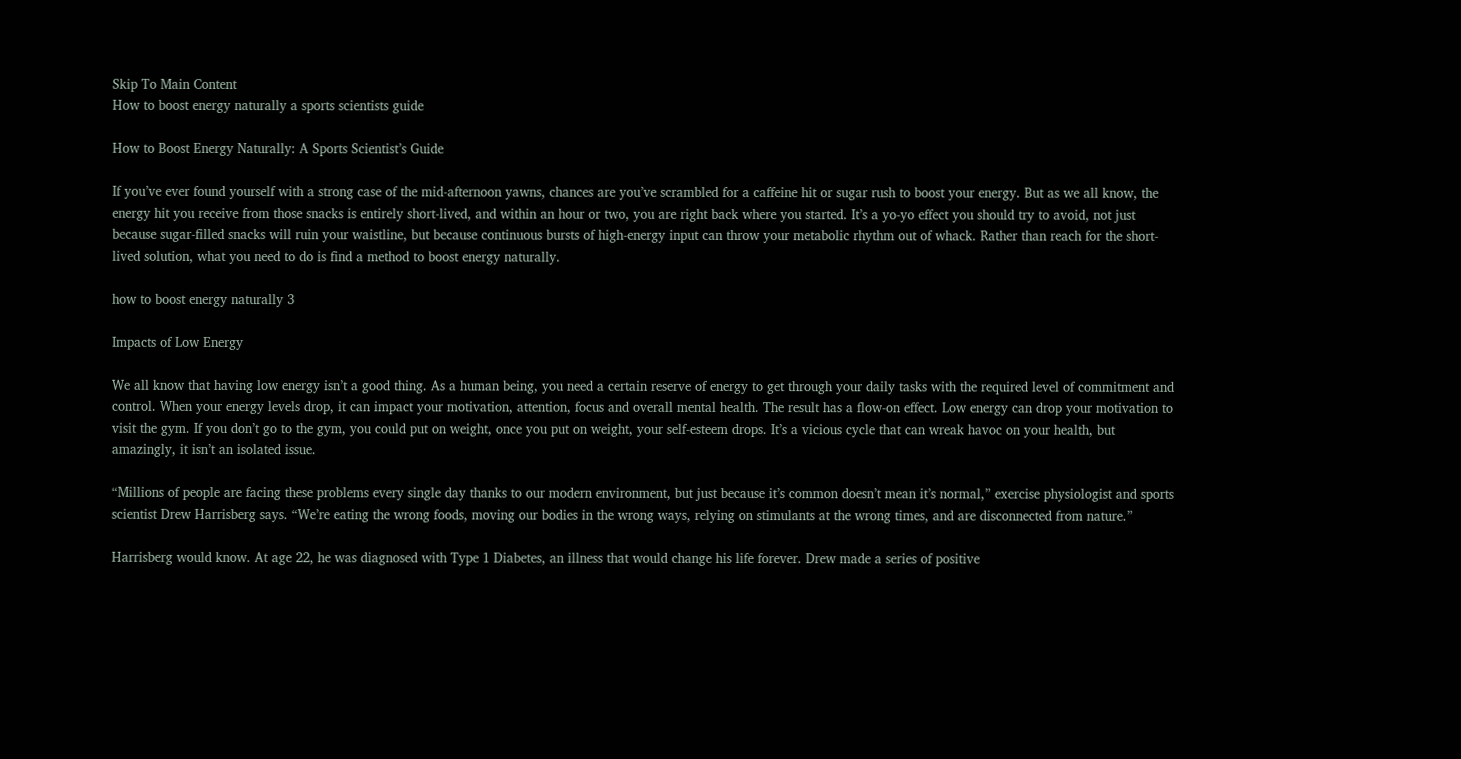Skip To Main Content
How to boost energy naturally a sports scientists guide

How to Boost Energy Naturally: A Sports Scientist’s Guide

If you’ve ever found yourself with a strong case of the mid-afternoon yawns, chances are you’ve scrambled for a caffeine hit or sugar rush to boost your energy. But as we all know, the energy hit you receive from those snacks is entirely short-lived, and within an hour or two, you are right back where you started. It’s a yo-yo effect you should try to avoid, not just because sugar-filled snacks will ruin your waistline, but because continuous bursts of high-energy input can throw your metabolic rhythm out of whack. Rather than reach for the short-lived solution, what you need to do is find a method to boost energy naturally.

how to boost energy naturally 3

Impacts of Low Energy

We all know that having low energy isn’t a good thing. As a human being, you need a certain reserve of energy to get through your daily tasks with the required level of commitment and control. When your energy levels drop, it can impact your motivation, attention, focus and overall mental health. The result has a flow-on effect. Low energy can drop your motivation to visit the gym. If you don’t go to the gym, you could put on weight, once you put on weight, your self-esteem drops. It’s a vicious cycle that can wreak havoc on your health, but amazingly, it isn’t an isolated issue.

“Millions of people are facing these problems every single day thanks to our modern environment, but just because it’s common doesn’t mean it’s normal,” exercise physiologist and sports scientist Drew Harrisberg says. “We’re eating the wrong foods, moving our bodies in the wrong ways, relying on stimulants at the wrong times, and are disconnected from nature.”

Harrisberg would know. At age 22, he was diagnosed with Type 1 Diabetes, an illness that would change his life forever. Drew made a series of positive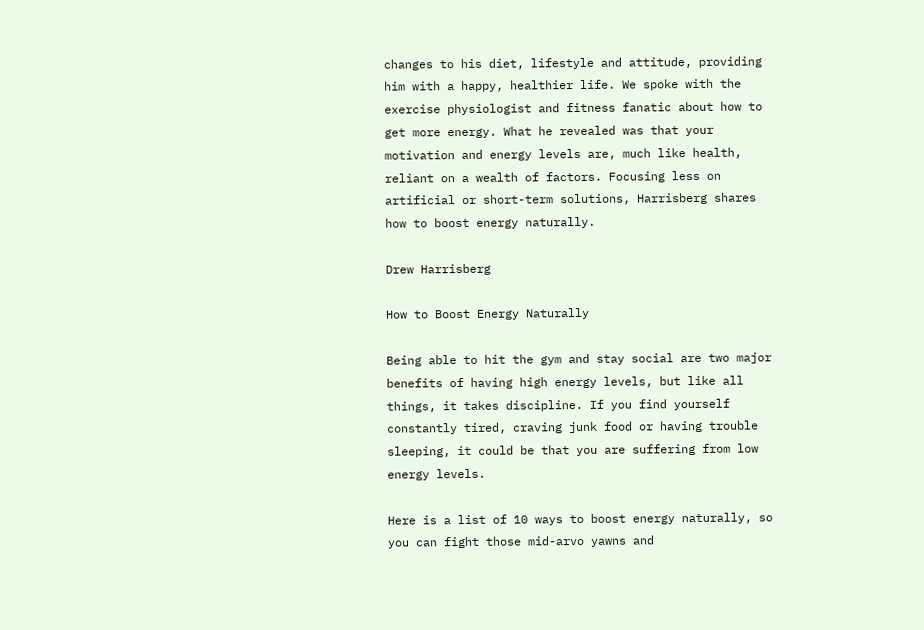changes to his diet, lifestyle and attitude, providing him with a happy, healthier life. We spoke with the exercise physiologist and fitness fanatic about how to get more energy. What he revealed was that your motivation and energy levels are, much like health, reliant on a wealth of factors. Focusing less on artificial or short-term solutions, Harrisberg shares how to boost energy naturally.

Drew Harrisberg

How to Boost Energy Naturally

Being able to hit the gym and stay social are two major benefits of having high energy levels, but like all things, it takes discipline. If you find yourself constantly tired, craving junk food or having trouble sleeping, it could be that you are suffering from low energy levels.

Here is a list of 10 ways to boost energy naturally, so you can fight those mid-arvo yawns and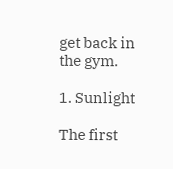get back in the gym.

1. Sunlight

The first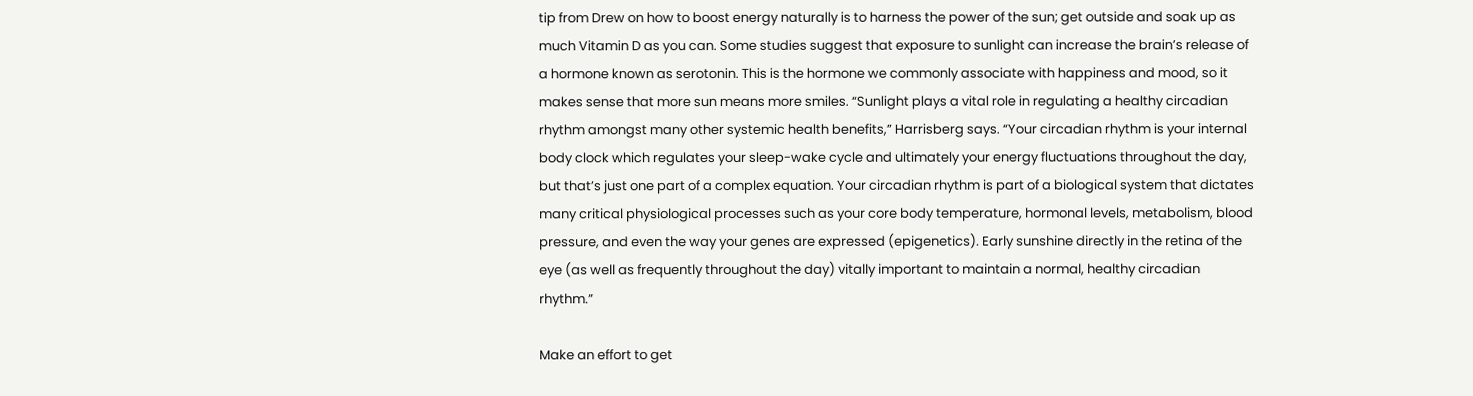tip from Drew on how to boost energy naturally is to harness the power of the sun; get outside and soak up as much Vitamin D as you can. Some studies suggest that exposure to sunlight can increase the brain’s release of a hormone known as serotonin. This is the hormone we commonly associate with happiness and mood, so it makes sense that more sun means more smiles. “Sunlight plays a vital role in regulating a healthy circadian rhythm amongst many other systemic health benefits,” Harrisberg says. “Your circadian rhythm is your internal body clock which regulates your sleep-wake cycle and ultimately your energy fluctuations throughout the day, but that’s just one part of a complex equation. Your circadian rhythm is part of a biological system that dictates many critical physiological processes such as your core body temperature, hormonal levels, metabolism, blood pressure, and even the way your genes are expressed (epigenetics). Early sunshine directly in the retina of the eye (as well as frequently throughout the day) vitally important to maintain a normal, healthy circadian rhythm.”

Make an effort to get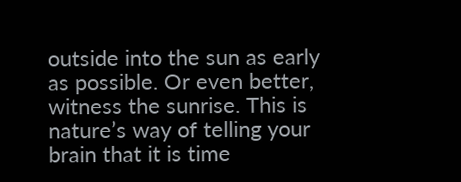outside into the sun as early as possible. Or even better, witness the sunrise. This is nature’s way of telling your brain that it is time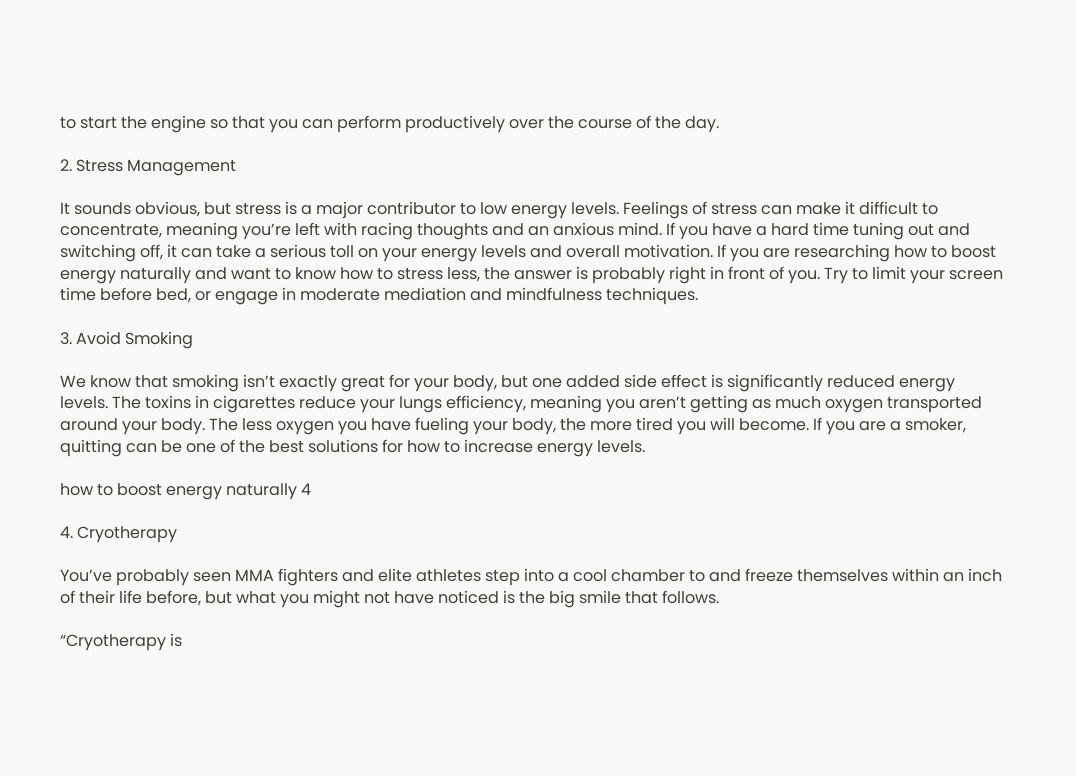to start the engine so that you can perform productively over the course of the day.

2. Stress Management

It sounds obvious, but stress is a major contributor to low energy levels. Feelings of stress can make it difficult to concentrate, meaning you’re left with racing thoughts and an anxious mind. If you have a hard time tuning out and switching off, it can take a serious toll on your energy levels and overall motivation. If you are researching how to boost energy naturally and want to know how to stress less, the answer is probably right in front of you. Try to limit your screen time before bed, or engage in moderate mediation and mindfulness techniques.

3. Avoid Smoking

We know that smoking isn’t exactly great for your body, but one added side effect is significantly reduced energy levels. The toxins in cigarettes reduce your lungs efficiency, meaning you aren’t getting as much oxygen transported around your body. The less oxygen you have fueling your body, the more tired you will become. If you are a smoker, quitting can be one of the best solutions for how to increase energy levels.

how to boost energy naturally 4

4. Cryotherapy

You’ve probably seen MMA fighters and elite athletes step into a cool chamber to and freeze themselves within an inch of their life before, but what you might not have noticed is the big smile that follows.

“Cryotherapy is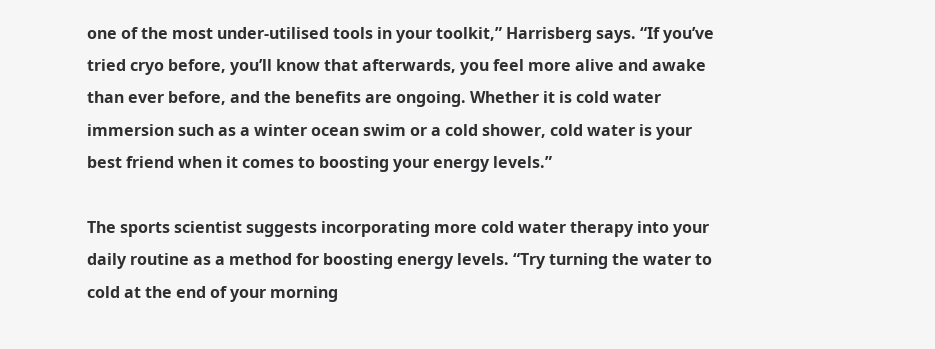one of the most under-utilised tools in your toolkit,” Harrisberg says. “If you’ve tried cryo before, you’ll know that afterwards, you feel more alive and awake than ever before, and the benefits are ongoing. Whether it is cold water immersion such as a winter ocean swim or a cold shower, cold water is your best friend when it comes to boosting your energy levels.”

The sports scientist suggests incorporating more cold water therapy into your daily routine as a method for boosting energy levels. “Try turning the water to cold at the end of your morning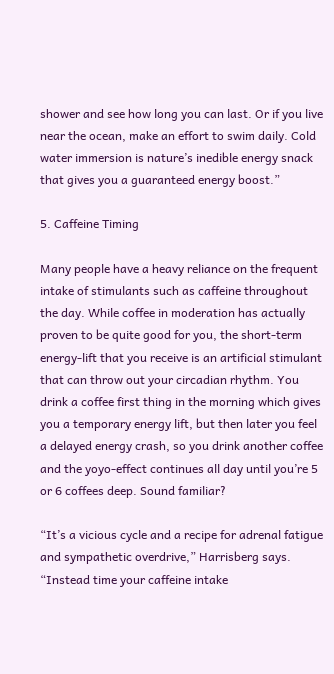shower and see how long you can last. Or if you live near the ocean, make an effort to swim daily. Cold water immersion is nature’s inedible energy snack that gives you a guaranteed energy boost.”

5. Caffeine Timing

Many people have a heavy reliance on the frequent intake of stimulants such as caffeine throughout the day. While coffee in moderation has actually proven to be quite good for you, the short-term energy-lift that you receive is an artificial stimulant that can throw out your circadian rhythm. You drink a coffee first thing in the morning which gives you a temporary energy lift, but then later you feel a delayed energy crash, so you drink another coffee and the yoyo-effect continues all day until you’re 5 or 6 coffees deep. Sound familiar?

“It’s a vicious cycle and a recipe for adrenal fatigue and sympathetic overdrive,” Harrisberg says. “Instead time your caffeine intake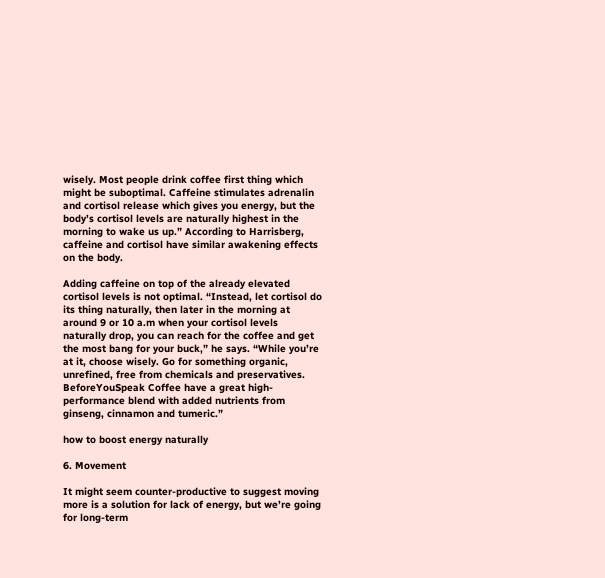wisely. Most people drink coffee first thing which might be suboptimal. Caffeine stimulates adrenalin and cortisol release which gives you energy, but the body’s cortisol levels are naturally highest in the morning to wake us up.” According to Harrisberg, caffeine and cortisol have similar awakening effects on the body.

Adding caffeine on top of the already elevated cortisol levels is not optimal. “Instead, let cortisol do its thing naturally, then later in the morning at around 9 or 10 a.m when your cortisol levels naturally drop, you can reach for the coffee and get the most bang for your buck,” he says. “While you’re at it, choose wisely. Go for something organic, unrefined, free from chemicals and preservatives. BeforeYouSpeak Coffee have a great high-performance blend with added nutrients from ginseng, cinnamon and tumeric.”

how to boost energy naturally

6. Movement

It might seem counter-productive to suggest moving more is a solution for lack of energy, but we’re going for long-term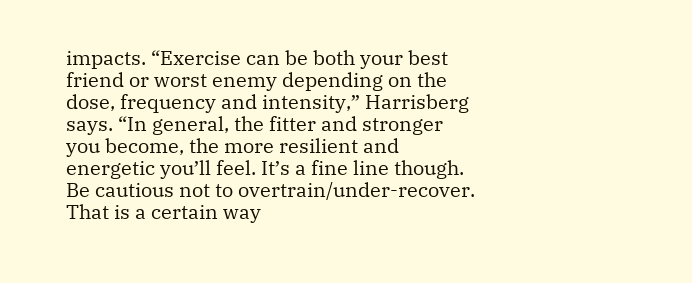impacts. “Exercise can be both your best friend or worst enemy depending on the dose, frequency and intensity,” Harrisberg says. “In general, the fitter and stronger you become, the more resilient and energetic you’ll feel. It’s a fine line though. Be cautious not to overtrain/under-recover. That is a certain way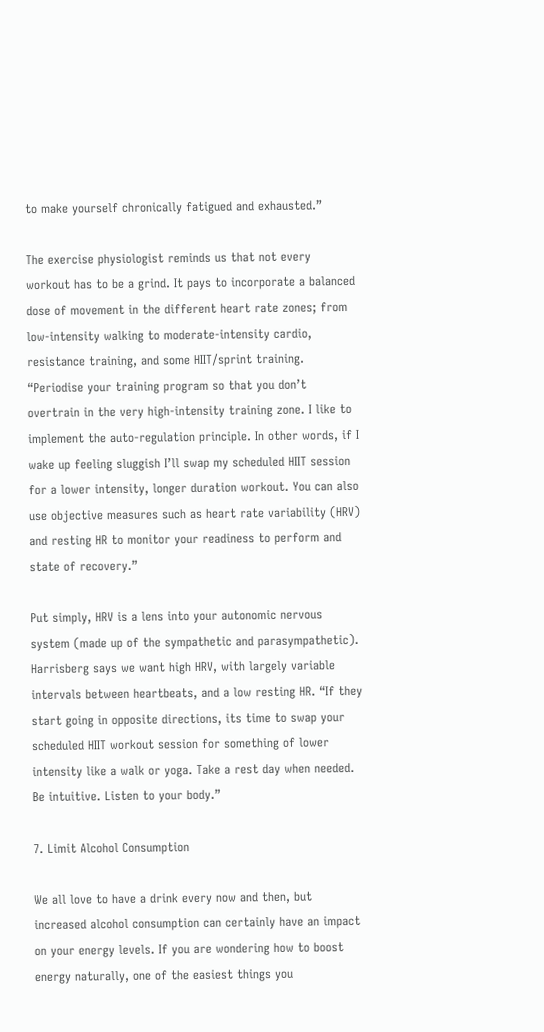to make yourself chronically fatigued and exhausted.”

The exercise physiologist reminds us that not every workout has to be a grind. It pays to incorporate a balanced dose of movement in the different heart rate zones; from low-intensity walking to moderate-intensity cardio, resistance training, and some HIIT/sprint training. “Periodise your training program so that you don’t overtrain in the very high-intensity training zone. I like to implement the auto-regulation principle. In other words, if I wake up feeling sluggish I’ll swap my scheduled HIIT session for a lower intensity, longer duration workout. You can also use objective measures such as heart rate variability (HRV) and resting HR to monitor your readiness to perform and state of recovery.”

Put simply, HRV is a lens into your autonomic nervous system (made up of the sympathetic and parasympathetic). Harrisberg says we want high HRV, with largely variable intervals between heartbeats, and a low resting HR. “If they start going in opposite directions, its time to swap your scheduled HIIT workout session for something of lower intensity like a walk or yoga. Take a rest day when needed. Be intuitive. Listen to your body.”

7. Limit Alcohol Consumption

We all love to have a drink every now and then, but increased alcohol consumption can certainly have an impact on your energy levels. If you are wondering how to boost energy naturally, one of the easiest things you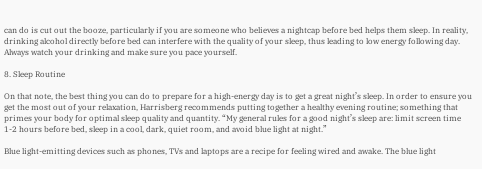can do is cut out the booze, particularly if you are someone who believes a nightcap before bed helps them sleep. In reality, drinking alcohol directly before bed can interfere with the quality of your sleep, thus leading to low energy following day. Always watch your drinking and make sure you pace yourself.

8. Sleep Routine

On that note, the best thing you can do to prepare for a high-energy day is to get a great night’s sleep. In order to ensure you get the most out of your relaxation, Harrisberg recommends putting together a healthy evening routine; something that primes your body for optimal sleep quality and quantity. “My general rules for a good night’s sleep are: limit screen time 1-2 hours before bed, sleep in a cool, dark, quiet room, and avoid blue light at night.”

Blue light-emitting devices such as phones, TVs and laptops are a recipe for feeling wired and awake. The blue light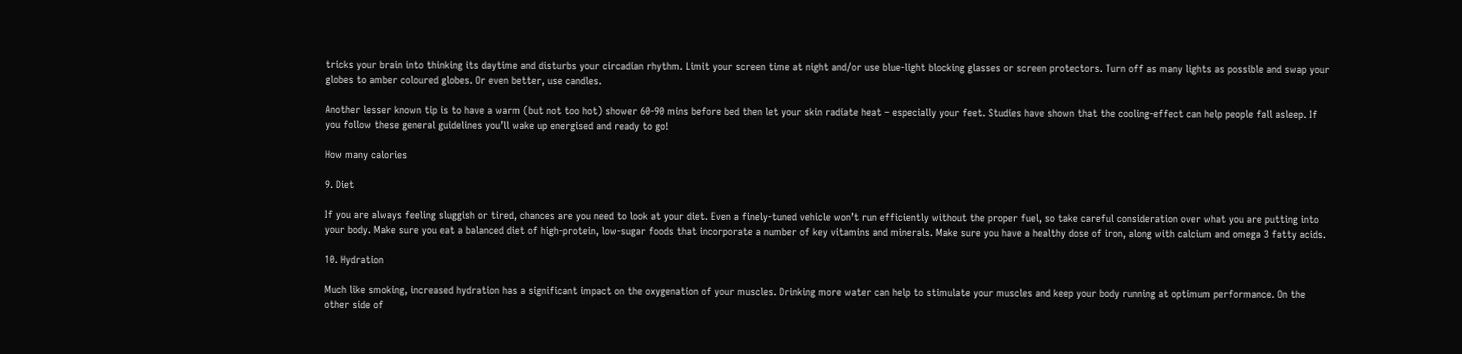tricks your brain into thinking its daytime and disturbs your circadian rhythm. Limit your screen time at night and/or use blue-light blocking glasses or screen protectors. Turn off as many lights as possible and swap your globes to amber coloured globes. Or even better, use candles.

Another lesser known tip is to have a warm (but not too hot) shower 60-90 mins before bed then let your skin radiate heat – especially your feet. Studies have shown that the cooling-effect can help people fall asleep. If you follow these general guidelines you’ll wake up energised and ready to go!

How many calories

9. Diet

If you are always feeling sluggish or tired, chances are you need to look at your diet. Even a finely-tuned vehicle won’t run efficiently without the proper fuel, so take careful consideration over what you are putting into your body. Make sure you eat a balanced diet of high-protein, low-sugar foods that incorporate a number of key vitamins and minerals. Make sure you have a healthy dose of iron, along with calcium and omega 3 fatty acids.

10. Hydration

Much like smoking, increased hydration has a significant impact on the oxygenation of your muscles. Drinking more water can help to stimulate your muscles and keep your body running at optimum performance. On the other side of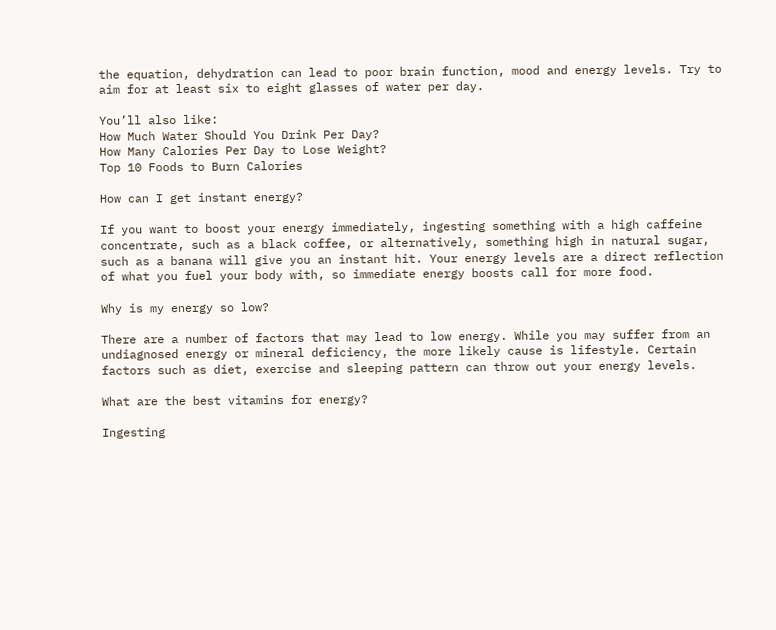the equation, dehydration can lead to poor brain function, mood and energy levels. Try to aim for at least six to eight glasses of water per day.

You’ll also like:
How Much Water Should You Drink Per Day?
How Many Calories Per Day to Lose Weight?
Top 10 Foods to Burn Calories

How can I get instant energy?

If you want to boost your energy immediately, ingesting something with a high caffeine concentrate, such as a black coffee, or alternatively, something high in natural sugar, such as a banana will give you an instant hit. Your energy levels are a direct reflection of what you fuel your body with, so immediate energy boosts call for more food.

Why is my energy so low?

There are a number of factors that may lead to low energy. While you may suffer from an undiagnosed energy or mineral deficiency, the more likely cause is lifestyle. Certain factors such as diet, exercise and sleeping pattern can throw out your energy levels.

What are the best vitamins for energy?

Ingesting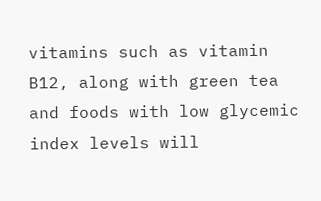vitamins such as vitamin B12, along with green tea and foods with low glycemic index levels will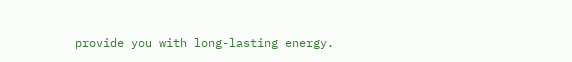provide you with long-lasting energy.